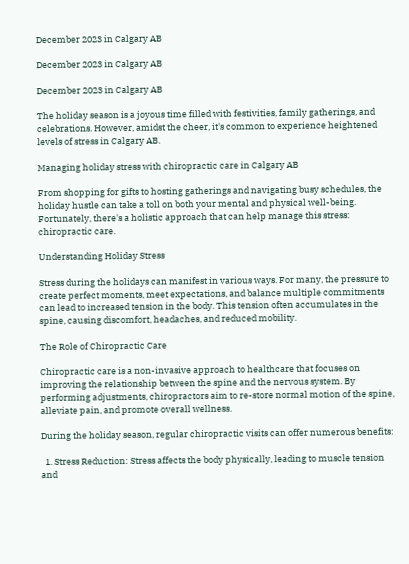December 2023 in Calgary AB

December 2023 in Calgary AB

December 2023 in Calgary AB

The holiday season is a joyous time filled with festivities, family gatherings, and celebrations. However, amidst the cheer, it's common to experience heightened levels of stress in Calgary AB.

Managing holiday stress with chiropractic care in Calgary AB

From shopping for gifts to hosting gatherings and navigating busy schedules, the holiday hustle can take a toll on both your mental and physical well-being. Fortunately, there's a holistic approach that can help manage this stress: chiropractic care.

Understanding Holiday Stress

Stress during the holidays can manifest in various ways. For many, the pressure to create perfect moments, meet expectations, and balance multiple commitments can lead to increased tension in the body. This tension often accumulates in the spine, causing discomfort, headaches, and reduced mobility.

The Role of Chiropractic Care

Chiropractic care is a non-invasive approach to healthcare that focuses on improving the relationship between the spine and the nervous system. By performing adjustments, chiropractors aim to re-store normal motion of the spine, alleviate pain, and promote overall wellness.

During the holiday season, regular chiropractic visits can offer numerous benefits:

  1. Stress Reduction: Stress affects the body physically, leading to muscle tension and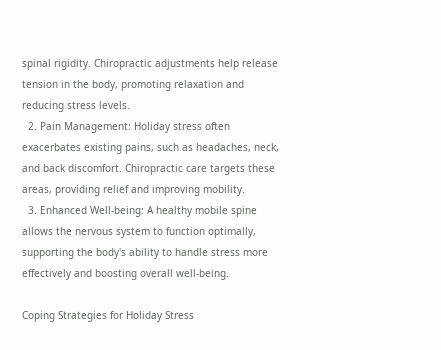spinal rigidity. Chiropractic adjustments help release tension in the body, promoting relaxation and reducing stress levels.
  2. Pain Management: Holiday stress often exacerbates existing pains, such as headaches, neck, and back discomfort. Chiropractic care targets these areas, providing relief and improving mobility.
  3. Enhanced Well-being: A healthy mobile spine allows the nervous system to function optimally, supporting the body's ability to handle stress more effectively and boosting overall well-being.

Coping Strategies for Holiday Stress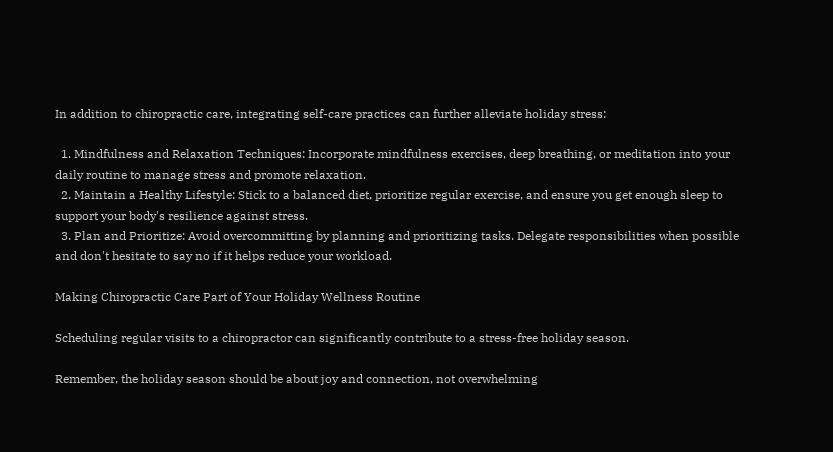In addition to chiropractic care, integrating self-care practices can further alleviate holiday stress:

  1. Mindfulness and Relaxation Techniques: Incorporate mindfulness exercises, deep breathing, or meditation into your daily routine to manage stress and promote relaxation.
  2. Maintain a Healthy Lifestyle: Stick to a balanced diet, prioritize regular exercise, and ensure you get enough sleep to support your body's resilience against stress.
  3. Plan and Prioritize: Avoid overcommitting by planning and prioritizing tasks. Delegate responsibilities when possible and don't hesitate to say no if it helps reduce your workload.

Making Chiropractic Care Part of Your Holiday Wellness Routine

Scheduling regular visits to a chiropractor can significantly contribute to a stress-free holiday season.

Remember, the holiday season should be about joy and connection, not overwhelming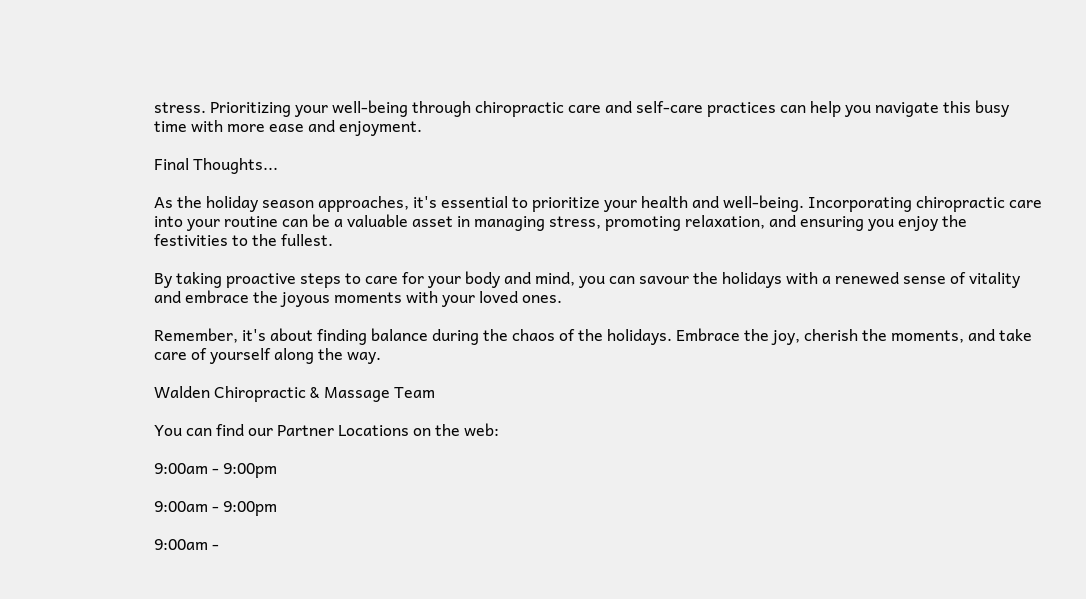stress. Prioritizing your well-being through chiropractic care and self-care practices can help you navigate this busy time with more ease and enjoyment.

Final Thoughts...

As the holiday season approaches, it's essential to prioritize your health and well-being. Incorporating chiropractic care into your routine can be a valuable asset in managing stress, promoting relaxation, and ensuring you enjoy the festivities to the fullest.

By taking proactive steps to care for your body and mind, you can savour the holidays with a renewed sense of vitality and embrace the joyous moments with your loved ones.

Remember, it's about finding balance during the chaos of the holidays. Embrace the joy, cherish the moments, and take care of yourself along the way.

Walden Chiropractic & Massage Team

You can find our Partner Locations on the web:

9:00am - 9:00pm

9:00am - 9:00pm

9:00am -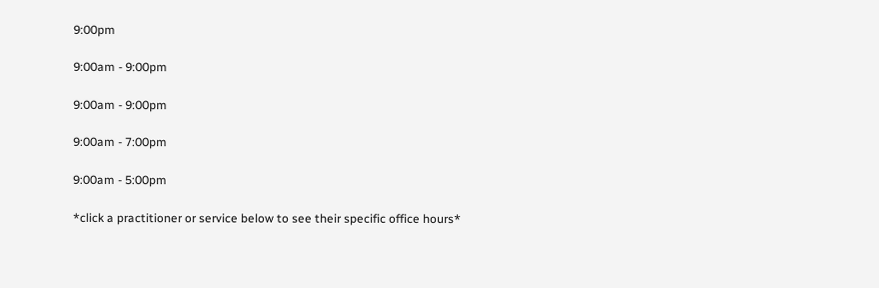9:00pm

9:00am - 9:00pm

9:00am - 9:00pm

9:00am - 7:00pm

9:00am - 5:00pm

*click a practitioner or service below to see their specific office hours*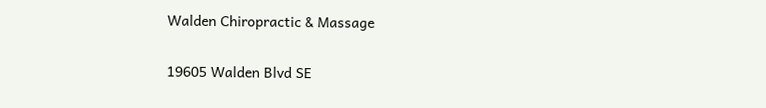Walden Chiropractic & Massage

19605 Walden Blvd SE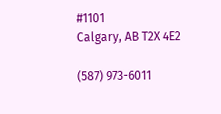#1101
Calgary, AB T2X 4E2

(587) 973-6011